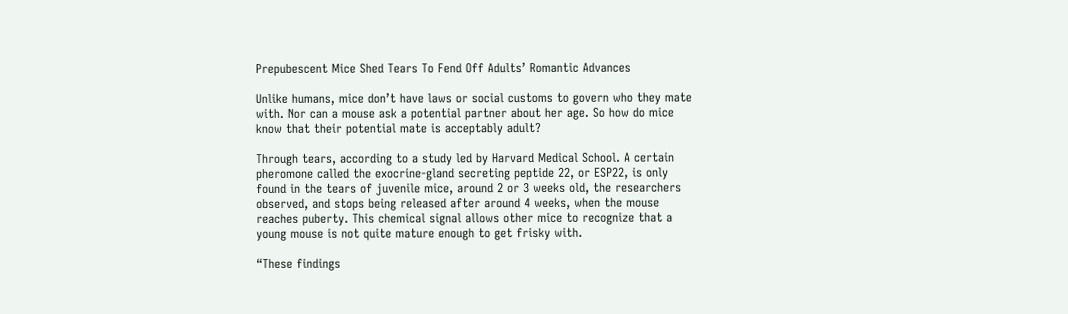Prepubescent Mice Shed Tears To Fend Off Adults’ Romantic Advances

Unlike humans, mice don’t have laws or social customs to govern who they mate with. Nor can a mouse ask a potential partner about her age. So how do mice know that their potential mate is acceptably adult?

Through tears, according to a study led by Harvard Medical School. A certain pheromone called the exocrine-gland secreting peptide 22, or ESP22, is only found in the tears of juvenile mice, around 2 or 3 weeks old, the researchers observed, and stops being released after around 4 weeks, when the mouse reaches puberty. This chemical signal allows other mice to recognize that a young mouse is not quite mature enough to get frisky with.

“These findings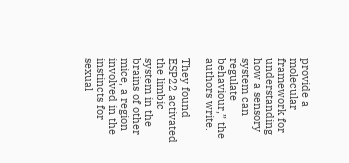provide a molecular framework for understanding how a sensory system can regulate behaviour,” the authors write.

They found ESP22 activated the limbic system in the brains of other mice, a region involved in the instincts for sexual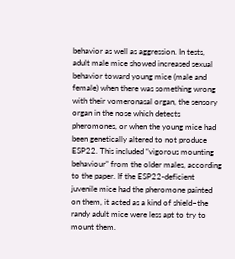behavior as well as aggression. In tests, adult male mice showed increased sexual behavior toward young mice (male and female) when there was something wrong with their vomeronasal organ, the sensory organ in the nose which detects pheromones, or when the young mice had been genetically altered to not produce ESP22. This included “vigorous mounting behaviour” from the older males, according to the paper. If the ESP22-deficient juvenile mice had the pheromone painted on them, it acted as a kind of shield–the randy adult mice were less apt to try to mount them.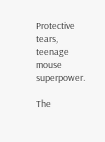Protective tears, teenage mouse superpower.

The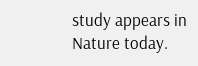study appears in Nature today.